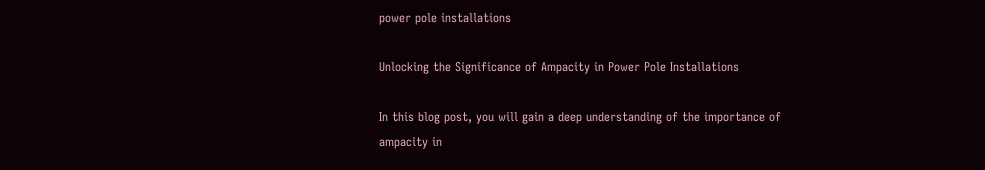power pole installations

Unlocking the Significance of Ampacity in Power Pole Installations

In this blog post, you will gain a deep understanding of the importance of ampacity in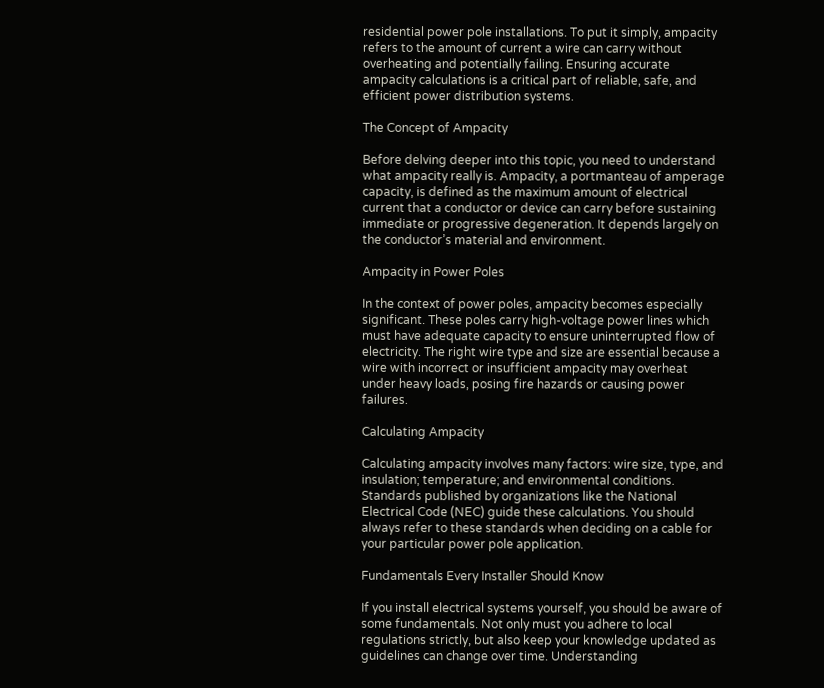residential power pole installations. To put it simply, ampacity refers to the amount of current a wire can carry without overheating and potentially failing. Ensuring accurate ampacity calculations is a critical part of reliable, safe, and efficient power distribution systems.

The Concept of Ampacity

Before delving deeper into this topic, you need to understand what ampacity really is. Ampacity, a portmanteau of amperage capacity, is defined as the maximum amount of electrical current that a conductor or device can carry before sustaining immediate or progressive degeneration. It depends largely on the conductor’s material and environment.

Ampacity in Power Poles

In the context of power poles, ampacity becomes especially significant. These poles carry high-voltage power lines which must have adequate capacity to ensure uninterrupted flow of electricity. The right wire type and size are essential because a wire with incorrect or insufficient ampacity may overheat under heavy loads, posing fire hazards or causing power failures.

Calculating Ampacity

Calculating ampacity involves many factors: wire size, type, and insulation; temperature; and environmental conditions. Standards published by organizations like the National Electrical Code (NEC) guide these calculations. You should always refer to these standards when deciding on a cable for your particular power pole application.

Fundamentals Every Installer Should Know

If you install electrical systems yourself, you should be aware of some fundamentals. Not only must you adhere to local regulations strictly, but also keep your knowledge updated as guidelines can change over time. Understanding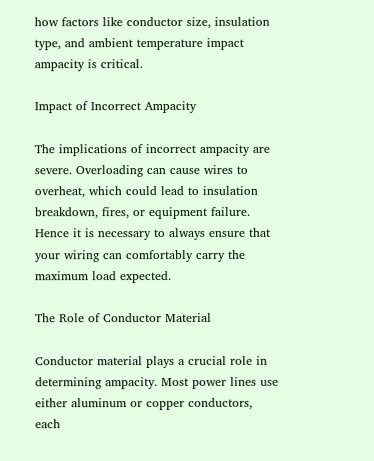how factors like conductor size, insulation type, and ambient temperature impact ampacity is critical.

Impact of Incorrect Ampacity

The implications of incorrect ampacity are severe. Overloading can cause wires to overheat, which could lead to insulation breakdown, fires, or equipment failure. Hence it is necessary to always ensure that your wiring can comfortably carry the maximum load expected.

The Role of Conductor Material

Conductor material plays a crucial role in determining ampacity. Most power lines use either aluminum or copper conductors, each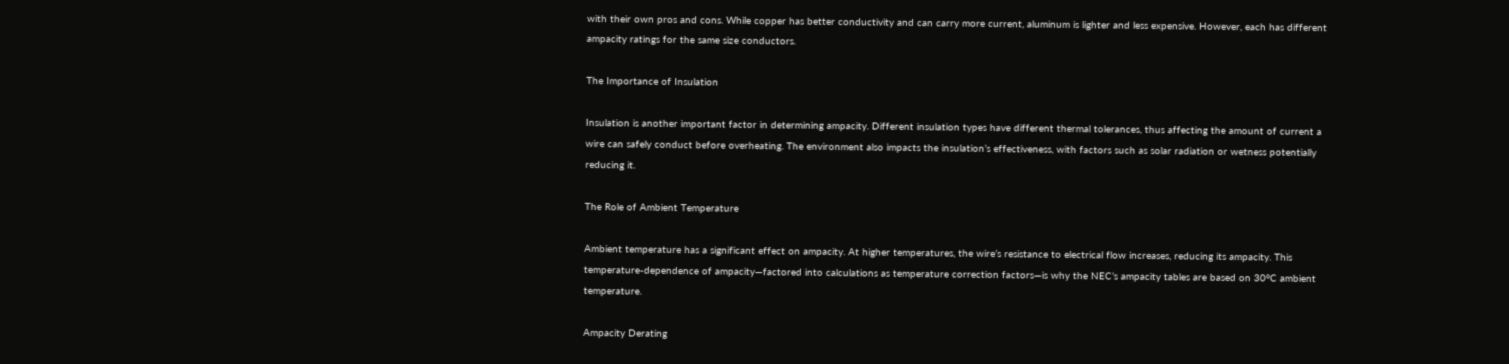with their own pros and cons. While copper has better conductivity and can carry more current, aluminum is lighter and less expensive. However, each has different ampacity ratings for the same size conductors.

The Importance of Insulation

Insulation is another important factor in determining ampacity. Different insulation types have different thermal tolerances, thus affecting the amount of current a wire can safely conduct before overheating. The environment also impacts the insulation’s effectiveness, with factors such as solar radiation or wetness potentially reducing it.

The Role of Ambient Temperature

Ambient temperature has a significant effect on ampacity. At higher temperatures, the wire’s resistance to electrical flow increases, reducing its ampacity. This temperature-dependence of ampacity—factored into calculations as temperature correction factors—is why the NEC’s ampacity tables are based on 30°C ambient temperature.

Ampacity Derating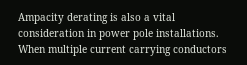Ampacity derating is also a vital consideration in power pole installations. When multiple current carrying conductors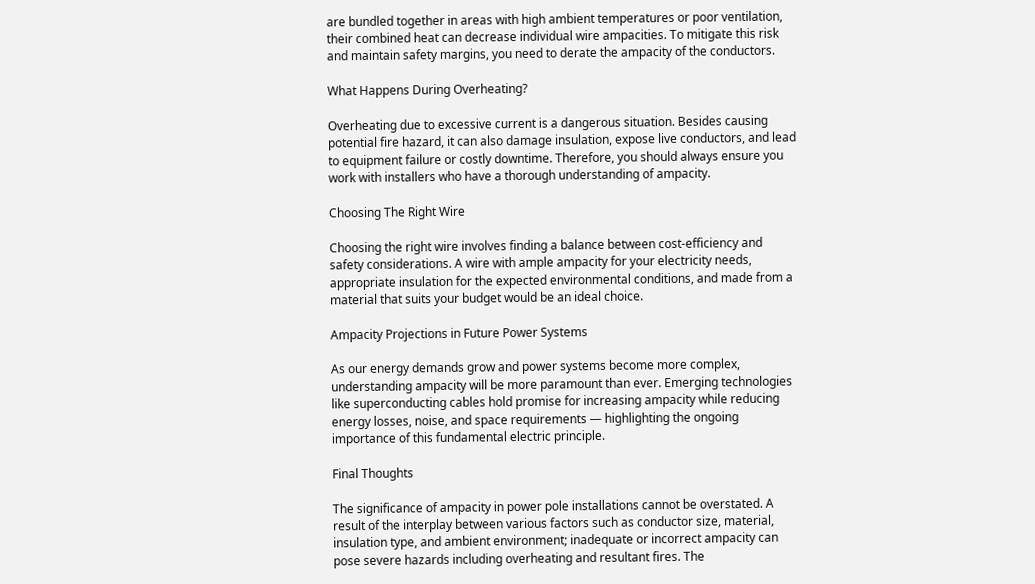are bundled together in areas with high ambient temperatures or poor ventilation, their combined heat can decrease individual wire ampacities. To mitigate this risk and maintain safety margins, you need to derate the ampacity of the conductors.

What Happens During Overheating?

Overheating due to excessive current is a dangerous situation. Besides causing potential fire hazard, it can also damage insulation, expose live conductors, and lead to equipment failure or costly downtime. Therefore, you should always ensure you work with installers who have a thorough understanding of ampacity.

Choosing The Right Wire

Choosing the right wire involves finding a balance between cost-efficiency and safety considerations. A wire with ample ampacity for your electricity needs, appropriate insulation for the expected environmental conditions, and made from a material that suits your budget would be an ideal choice.

Ampacity Projections in Future Power Systems

As our energy demands grow and power systems become more complex, understanding ampacity will be more paramount than ever. Emerging technologies like superconducting cables hold promise for increasing ampacity while reducing energy losses, noise, and space requirements — highlighting the ongoing importance of this fundamental electric principle.

Final Thoughts

The significance of ampacity in power pole installations cannot be overstated. A result of the interplay between various factors such as conductor size, material, insulation type, and ambient environment; inadequate or incorrect ampacity can pose severe hazards including overheating and resultant fires. The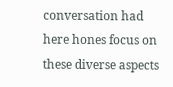conversation had here hones focus on these diverse aspects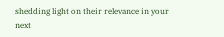shedding light on their relevance in your next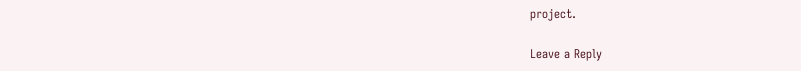project.

Leave a Reply